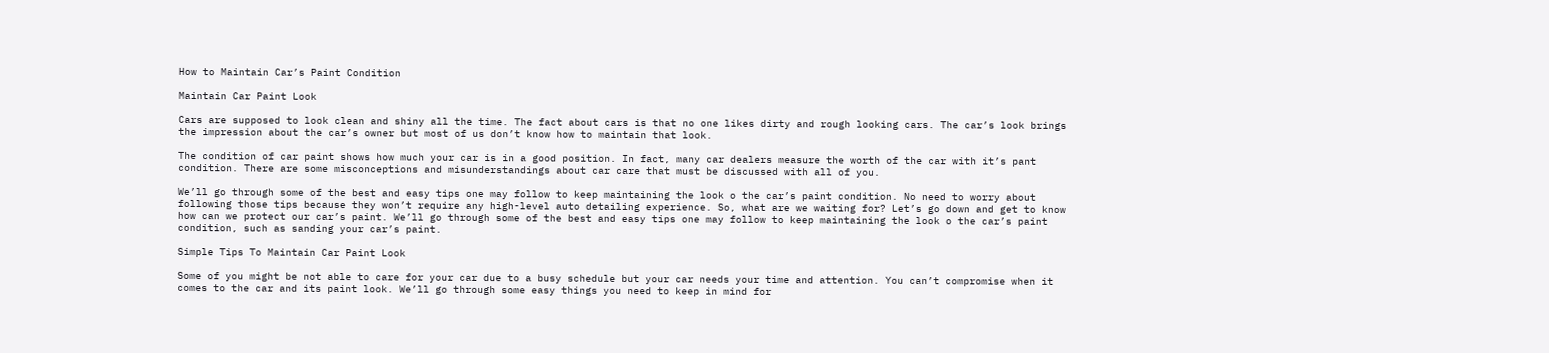How to Maintain Car’s Paint Condition

Maintain Car Paint Look

Cars are supposed to look clean and shiny all the time. The fact about cars is that no one likes dirty and rough looking cars. The car’s look brings the impression about the car’s owner but most of us don’t know how to maintain that look.

The condition of car paint shows how much your car is in a good position. In fact, many car dealers measure the worth of the car with it’s pant condition. There are some misconceptions and misunderstandings about car care that must be discussed with all of you.

We’ll go through some of the best and easy tips one may follow to keep maintaining the look o the car’s paint condition. No need to worry about following those tips because they won’t require any high-level auto detailing experience. So, what are we waiting for? Let’s go down and get to know how can we protect our car’s paint. We’ll go through some of the best and easy tips one may follow to keep maintaining the look o the car’s paint condition, such as sanding your car’s paint.

Simple Tips To Maintain Car Paint Look

Some of you might be not able to care for your car due to a busy schedule but your car needs your time and attention. You can’t compromise when it comes to the car and its paint look. We’ll go through some easy things you need to keep in mind for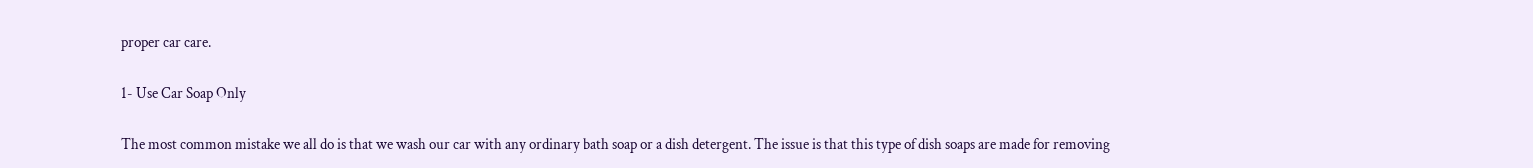proper car care.

1- Use Car Soap Only

The most common mistake we all do is that we wash our car with any ordinary bath soap or a dish detergent. The issue is that this type of dish soaps are made for removing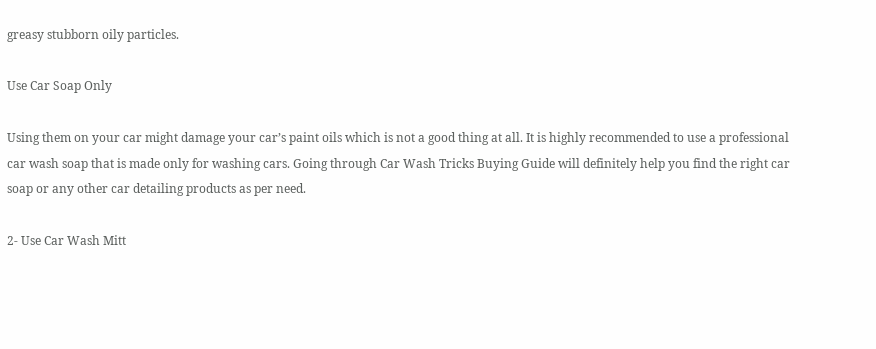greasy stubborn oily particles.

Use Car Soap Only

Using them on your car might damage your car’s paint oils which is not a good thing at all. It is highly recommended to use a professional car wash soap that is made only for washing cars. Going through Car Wash Tricks Buying Guide will definitely help you find the right car soap or any other car detailing products as per need.

2- Use Car Wash Mitt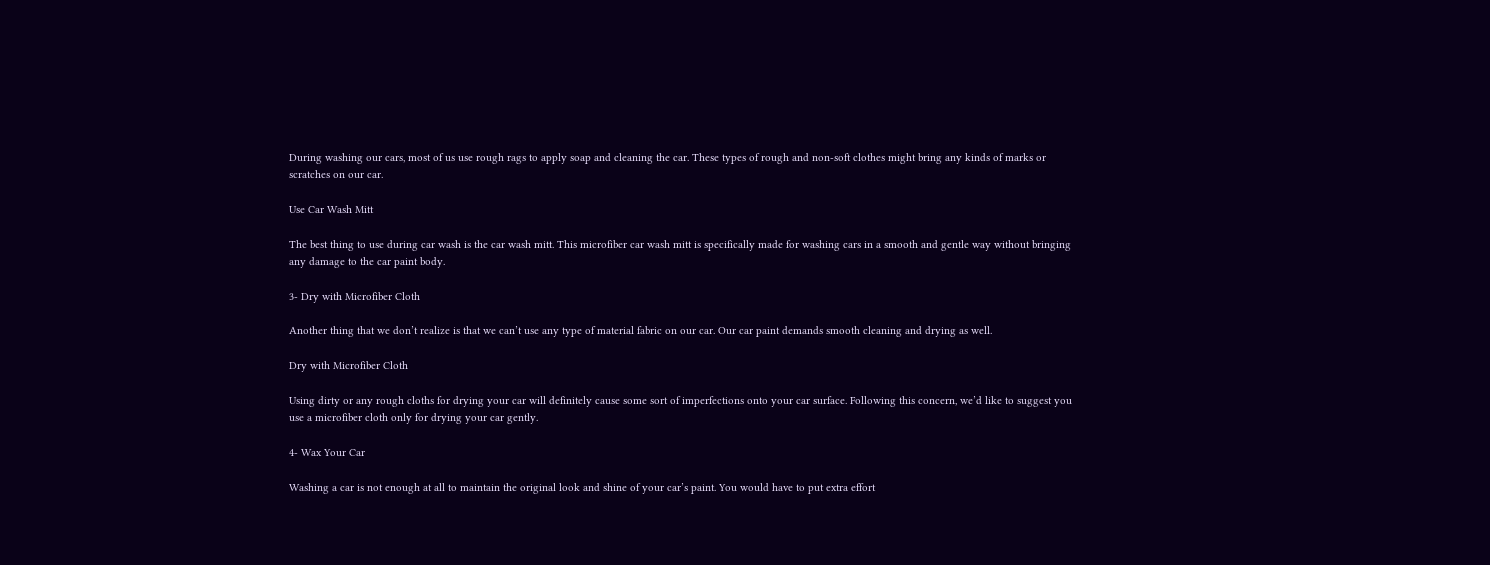During washing our cars, most of us use rough rags to apply soap and cleaning the car. These types of rough and non-soft clothes might bring any kinds of marks or scratches on our car.

Use Car Wash Mitt

The best thing to use during car wash is the car wash mitt. This microfiber car wash mitt is specifically made for washing cars in a smooth and gentle way without bringing any damage to the car paint body.

3- Dry with Microfiber Cloth

Another thing that we don’t realize is that we can’t use any type of material fabric on our car. Our car paint demands smooth cleaning and drying as well.

Dry with Microfiber Cloth

Using dirty or any rough cloths for drying your car will definitely cause some sort of imperfections onto your car surface. Following this concern, we’d like to suggest you use a microfiber cloth only for drying your car gently.

4- Wax Your Car

Washing a car is not enough at all to maintain the original look and shine of your car’s paint. You would have to put extra effort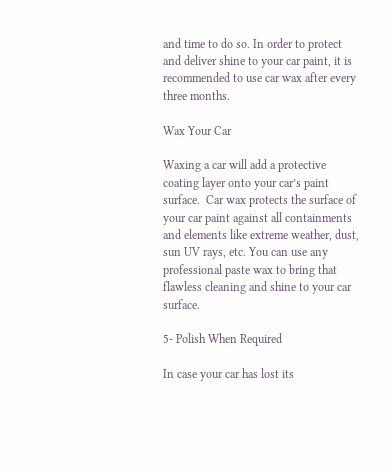and time to do so. In order to protect and deliver shine to your car paint, it is recommended to use car wax after every three months.

Wax Your Car

Waxing a car will add a protective coating layer onto your car’s paint surface.  Car wax protects the surface of your car paint against all containments and elements like extreme weather, dust, sun UV rays, etc. You can use any professional paste wax to bring that flawless cleaning and shine to your car surface.

5- Polish When Required

In case your car has lost its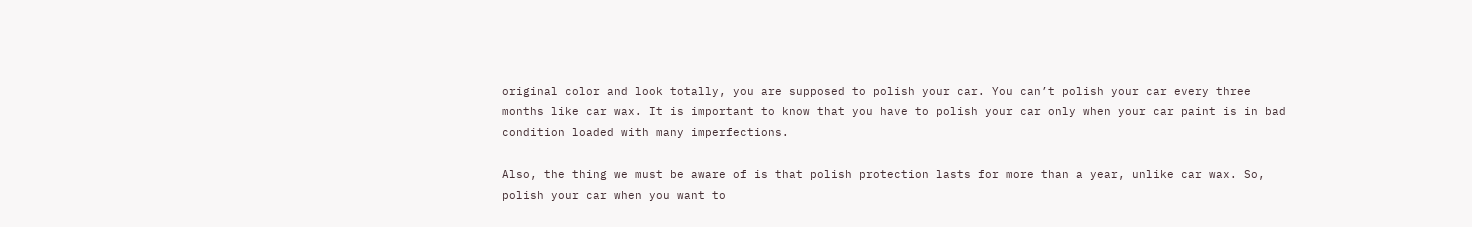original color and look totally, you are supposed to polish your car. You can’t polish your car every three months like car wax. It is important to know that you have to polish your car only when your car paint is in bad condition loaded with many imperfections.

Also, the thing we must be aware of is that polish protection lasts for more than a year, unlike car wax. So, polish your car when you want to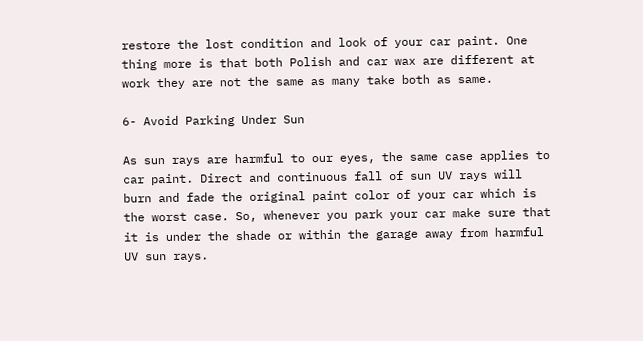restore the lost condition and look of your car paint. One thing more is that both Polish and car wax are different at work they are not the same as many take both as same.

6- Avoid Parking Under Sun

As sun rays are harmful to our eyes, the same case applies to car paint. Direct and continuous fall of sun UV rays will burn and fade the original paint color of your car which is the worst case. So, whenever you park your car make sure that it is under the shade or within the garage away from harmful UV sun rays.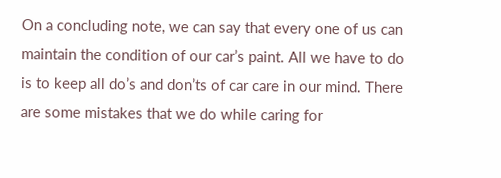On a concluding note, we can say that every one of us can maintain the condition of our car’s paint. All we have to do is to keep all do’s and don’ts of car care in our mind. There are some mistakes that we do while caring for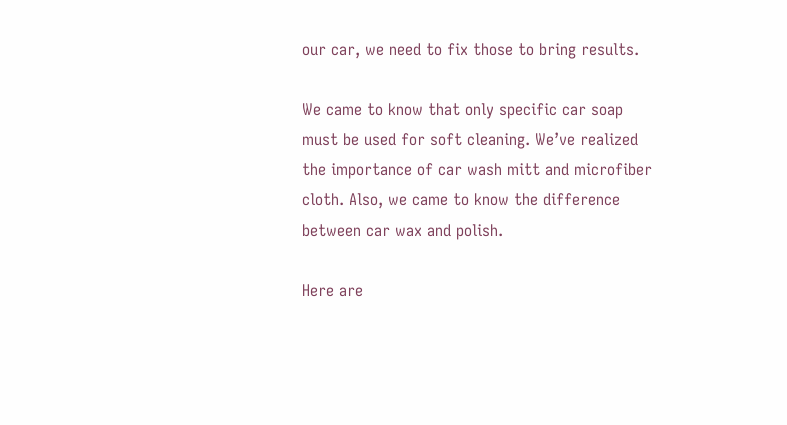our car, we need to fix those to bring results.

We came to know that only specific car soap must be used for soft cleaning. We’ve realized the importance of car wash mitt and microfiber cloth. Also, we came to know the difference between car wax and polish.

Here are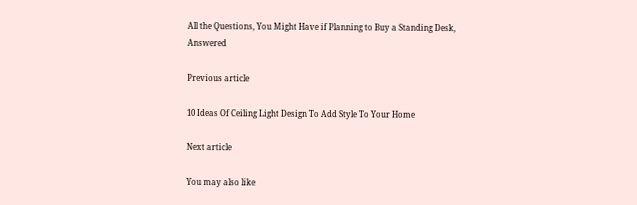All the Questions, You Might Have if Planning to Buy a Standing Desk, Answered

Previous article

10 Ideas Of Ceiling Light Design To Add Style To Your Home

Next article

You may also like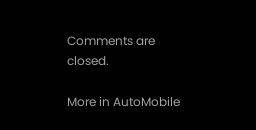Comments are closed.

More in AutoMobile